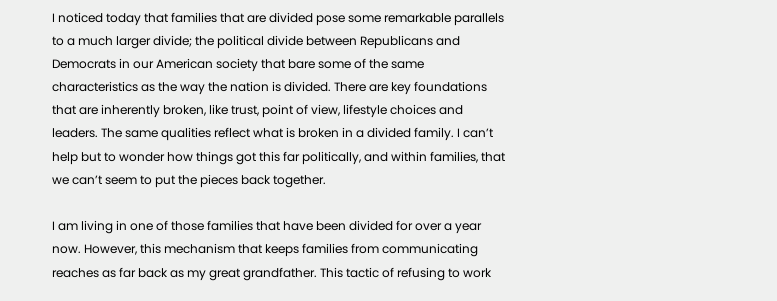I noticed today that families that are divided pose some remarkable parallels to a much larger divide; the political divide between Republicans and Democrats in our American society that bare some of the same characteristics as the way the nation is divided. There are key foundations that are inherently broken, like trust, point of view, lifestyle choices and leaders. The same qualities reflect what is broken in a divided family. I can’t help but to wonder how things got this far politically, and within families, that we can’t seem to put the pieces back together.

I am living in one of those families that have been divided for over a year now. However, this mechanism that keeps families from communicating reaches as far back as my great grandfather. This tactic of refusing to work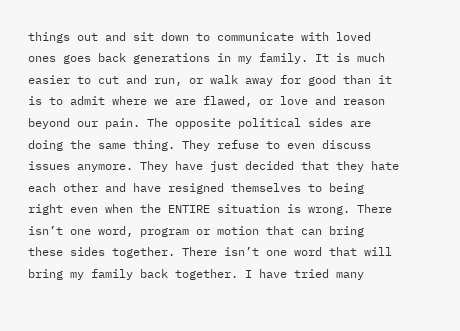things out and sit down to communicate with loved ones goes back generations in my family. It is much easier to cut and run, or walk away for good than it is to admit where we are flawed, or love and reason beyond our pain. The opposite political sides are doing the same thing. They refuse to even discuss issues anymore. They have just decided that they hate each other and have resigned themselves to being right even when the ENTIRE situation is wrong. There isn’t one word, program or motion that can bring these sides together. There isn’t one word that will bring my family back together. I have tried many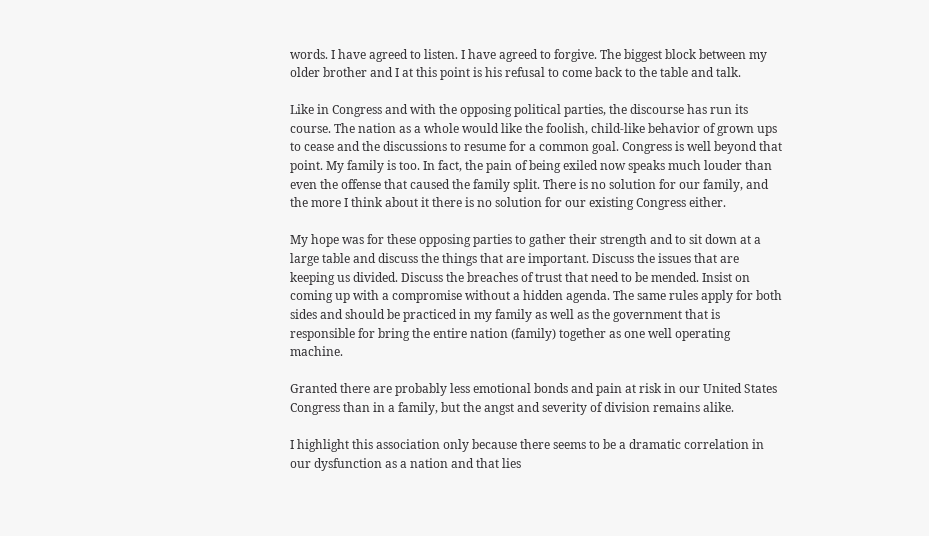words. I have agreed to listen. I have agreed to forgive. The biggest block between my older brother and I at this point is his refusal to come back to the table and talk.

Like in Congress and with the opposing political parties, the discourse has run its course. The nation as a whole would like the foolish, child-like behavior of grown ups to cease and the discussions to resume for a common goal. Congress is well beyond that point. My family is too. In fact, the pain of being exiled now speaks much louder than even the offense that caused the family split. There is no solution for our family, and the more I think about it there is no solution for our existing Congress either.

My hope was for these opposing parties to gather their strength and to sit down at a large table and discuss the things that are important. Discuss the issues that are keeping us divided. Discuss the breaches of trust that need to be mended. Insist on coming up with a compromise without a hidden agenda. The same rules apply for both sides and should be practiced in my family as well as the government that is responsible for bring the entire nation (family) together as one well operating machine.

Granted there are probably less emotional bonds and pain at risk in our United States Congress than in a family, but the angst and severity of division remains alike.

I highlight this association only because there seems to be a dramatic correlation in our dysfunction as a nation and that lies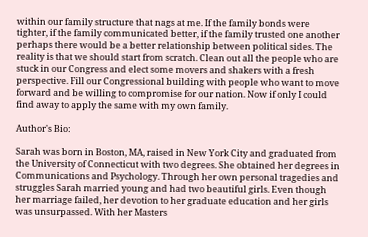within our family structure that nags at me. If the family bonds were tighter, if the family communicated better, if the family trusted one another perhaps there would be a better relationship between political sides. The reality is that we should start from scratch. Clean out all the people who are stuck in our Congress and elect some movers and shakers with a fresh perspective. Fill our Congressional building with people who want to move forward and be willing to compromise for our nation. Now if only I could find away to apply the same with my own family.

Author's Bio:

Sarah was born in Boston, MA, raised in New York City and graduated from the University of Connecticut with two degrees. She obtained her degrees in Communications and Psychology. Through her own personal tragedies and struggles Sarah married young and had two beautiful girls. Even though her marriage failed, her devotion to her graduate education and her girls was unsurpassed. With her Masters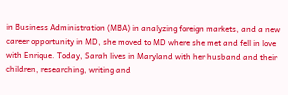in Business Administration (MBA) in analyzing foreign markets, and a new career opportunity in MD, she moved to MD where she met and fell in love with Enrique. Today, Sarah lives in Maryland with her husband and their children, researching, writing and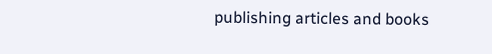publishing articles and books